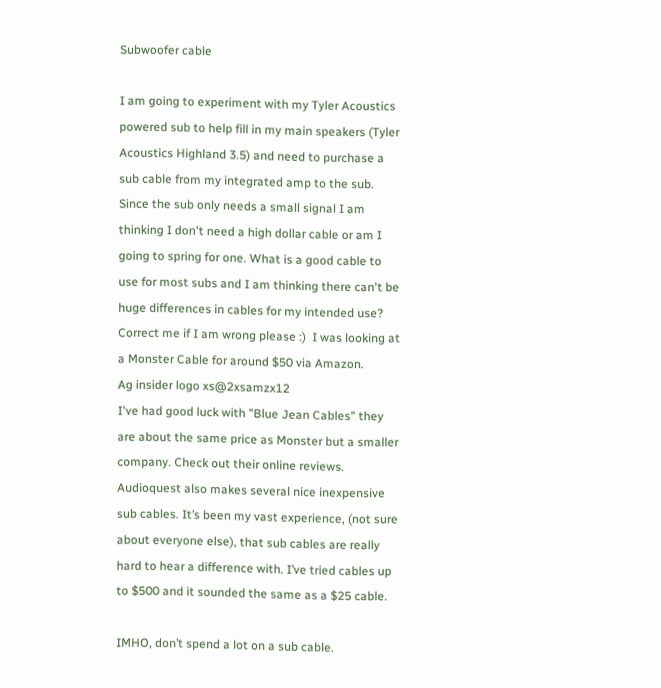Subwoofer cable

I am going to experiment with my Tyler Acoustics powered sub to help fill in my main speakers (Tyler Acoustics Highland 3.5) and need to purchase a sub cable from my integrated amp to the sub. Since the sub only needs a small signal I am thinking I don't need a high dollar cable or am I going to spring for one. What is a good cable to use for most subs and I am thinking there can't be huge differences in cables for my intended use? Correct me if I am wrong please :)  I was looking at a Monster Cable for around $50 via Amazon.
Ag insider logo xs@2xsamzx12
I've had good luck with "Blue Jean Cables" they are about the same price as Monster but a smaller company. Check out their online reviews.
Audioquest also makes several nice inexpensive sub cables. It’s been my vast experience, (not sure about everyone else), that sub cables are really hard to hear a difference with. I’ve tried cables up to $500 and it sounded the same as a $25 cable.

IMHO, don’t spend a lot on a sub cable.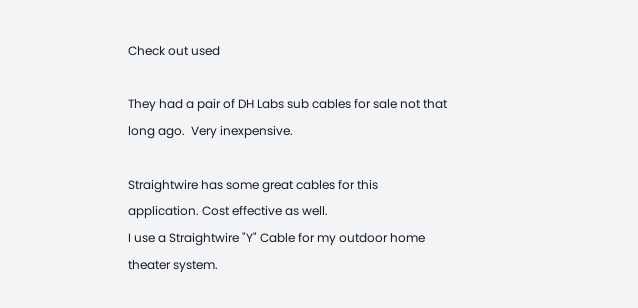Check out used

They had a pair of DH Labs sub cables for sale not that long ago.  Very inexpensive.

Straightwire has some great cables for this application. Cost effective as well.
I use a Straightwire "Y" Cable for my outdoor home theater system.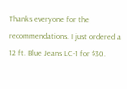Thanks everyone for the recommendations. I just ordered a 12 ft. Blue Jeans LC-1 for $30.